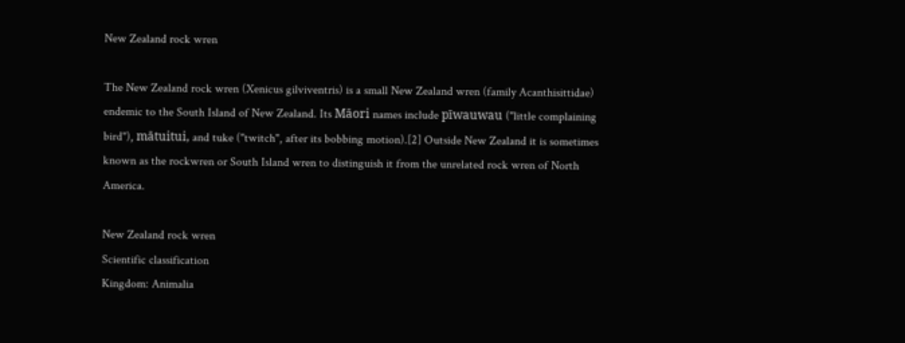New Zealand rock wren

The New Zealand rock wren (Xenicus gilviventris) is a small New Zealand wren (family Acanthisittidae) endemic to the South Island of New Zealand. Its Māori names include pīwauwau ("little complaining bird"), mātuitui, and tuke ("twitch", after its bobbing motion).[2] Outside New Zealand it is sometimes known as the rockwren or South Island wren to distinguish it from the unrelated rock wren of North America.

New Zealand rock wren
Scientific classification
Kingdom: Animalia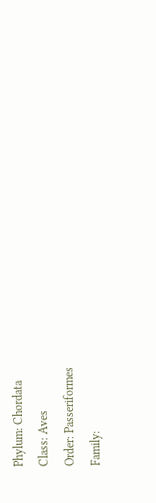Phylum: Chordata
Class: Aves
Order: Passeriformes
Family: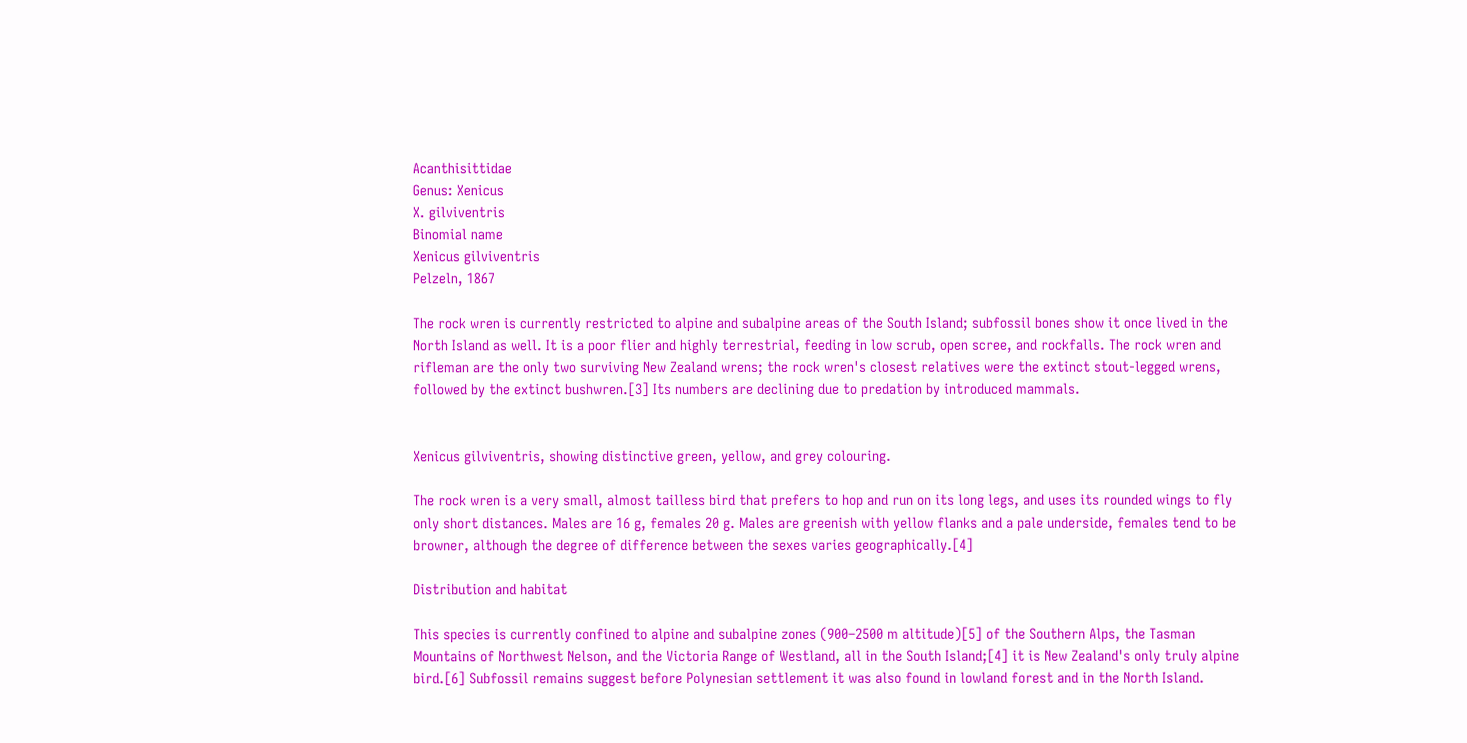Acanthisittidae
Genus: Xenicus
X. gilviventris
Binomial name
Xenicus gilviventris
Pelzeln, 1867

The rock wren is currently restricted to alpine and subalpine areas of the South Island; subfossil bones show it once lived in the North Island as well. It is a poor flier and highly terrestrial, feeding in low scrub, open scree, and rockfalls. The rock wren and rifleman are the only two surviving New Zealand wrens; the rock wren's closest relatives were the extinct stout-legged wrens, followed by the extinct bushwren.[3] Its numbers are declining due to predation by introduced mammals.


Xenicus gilviventris, showing distinctive green, yellow, and grey colouring.

The rock wren is a very small, almost tailless bird that prefers to hop and run on its long legs, and uses its rounded wings to fly only short distances. Males are 16 g, females 20 g. Males are greenish with yellow flanks and a pale underside, females tend to be browner, although the degree of difference between the sexes varies geographically.[4]

Distribution and habitat

This species is currently confined to alpine and subalpine zones (900–2500 m altitude)[5] of the Southern Alps, the Tasman Mountains of Northwest Nelson, and the Victoria Range of Westland, all in the South Island;[4] it is New Zealand's only truly alpine bird.[6] Subfossil remains suggest before Polynesian settlement it was also found in lowland forest and in the North Island.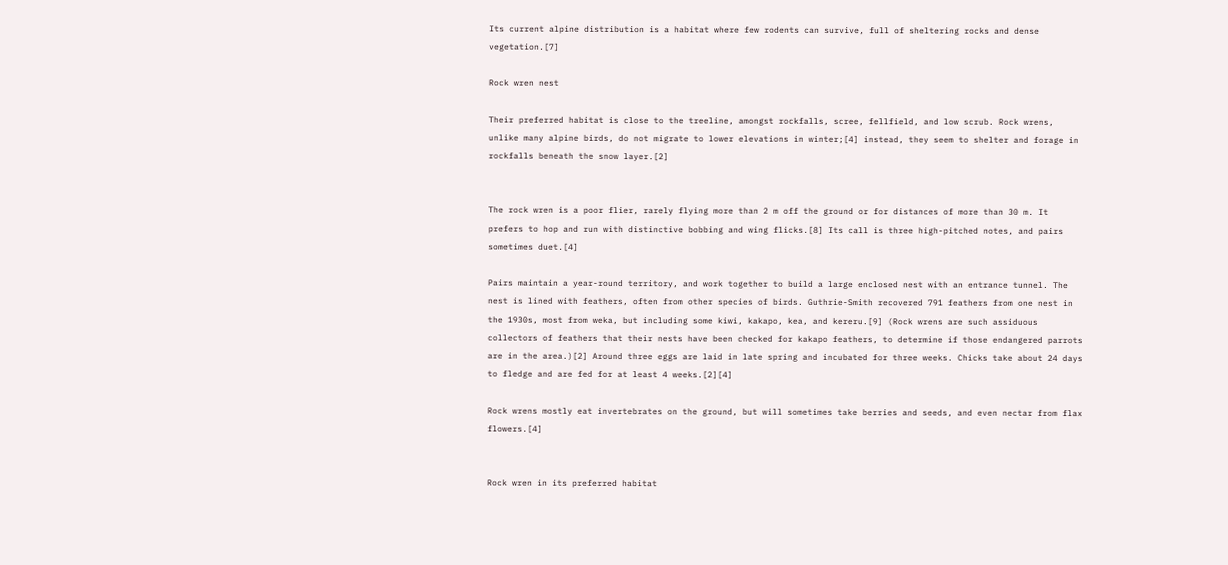Its current alpine distribution is a habitat where few rodents can survive, full of sheltering rocks and dense vegetation.[7]

Rock wren nest

Their preferred habitat is close to the treeline, amongst rockfalls, scree, fellfield, and low scrub. Rock wrens, unlike many alpine birds, do not migrate to lower elevations in winter;[4] instead, they seem to shelter and forage in rockfalls beneath the snow layer.[2]


The rock wren is a poor flier, rarely flying more than 2 m off the ground or for distances of more than 30 m. It prefers to hop and run with distinctive bobbing and wing flicks.[8] Its call is three high-pitched notes, and pairs sometimes duet.[4]

Pairs maintain a year-round territory, and work together to build a large enclosed nest with an entrance tunnel. The nest is lined with feathers, often from other species of birds. Guthrie-Smith recovered 791 feathers from one nest in the 1930s, most from weka, but including some kiwi, kakapo, kea, and kereru.[9] (Rock wrens are such assiduous collectors of feathers that their nests have been checked for kakapo feathers, to determine if those endangered parrots are in the area.)[2] Around three eggs are laid in late spring and incubated for three weeks. Chicks take about 24 days to fledge and are fed for at least 4 weeks.[2][4]

Rock wrens mostly eat invertebrates on the ground, but will sometimes take berries and seeds, and even nectar from flax flowers.[4]


Rock wren in its preferred habitat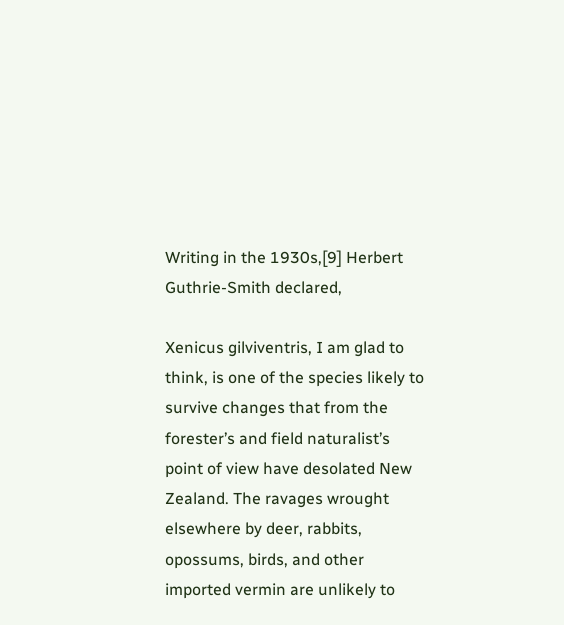Writing in the 1930s,[9] Herbert Guthrie-Smith declared,

Xenicus gilviventris, I am glad to think, is one of the species likely to survive changes that from the forester’s and field naturalist’s point of view have desolated New Zealand. The ravages wrought elsewhere by deer, rabbits, opossums, birds, and other imported vermin are unlikely to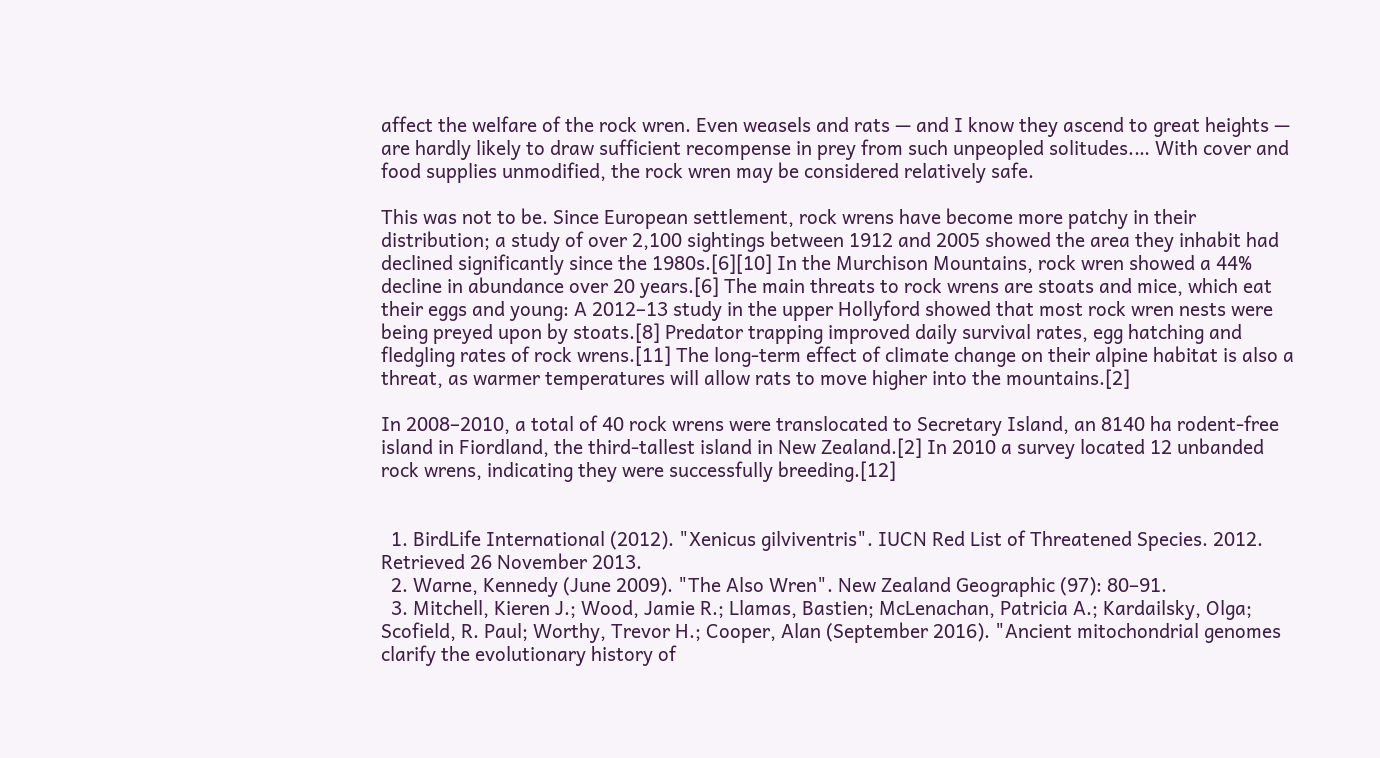affect the welfare of the rock wren. Even weasels and rats — and I know they ascend to great heights — are hardly likely to draw sufficient recompense in prey from such unpeopled solitudes.… With cover and food supplies unmodified, the rock wren may be considered relatively safe.

This was not to be. Since European settlement, rock wrens have become more patchy in their distribution; a study of over 2,100 sightings between 1912 and 2005 showed the area they inhabit had declined significantly since the 1980s.[6][10] In the Murchison Mountains, rock wren showed a 44% decline in abundance over 20 years.[6] The main threats to rock wrens are stoats and mice, which eat their eggs and young: A 2012–13 study in the upper Hollyford showed that most rock wren nests were being preyed upon by stoats.[8] Predator trapping improved daily survival rates, egg hatching and fledgling rates of rock wrens.[11] The long-term effect of climate change on their alpine habitat is also a threat, as warmer temperatures will allow rats to move higher into the mountains.[2]

In 2008–2010, a total of 40 rock wrens were translocated to Secretary Island, an 8140 ha rodent-free island in Fiordland, the third-tallest island in New Zealand.[2] In 2010 a survey located 12 unbanded rock wrens, indicating they were successfully breeding.[12]


  1. BirdLife International (2012). "Xenicus gilviventris". IUCN Red List of Threatened Species. 2012. Retrieved 26 November 2013.
  2. Warne, Kennedy (June 2009). "The Also Wren". New Zealand Geographic (97): 80–91.
  3. Mitchell, Kieren J.; Wood, Jamie R.; Llamas, Bastien; McLenachan, Patricia A.; Kardailsky, Olga; Scofield, R. Paul; Worthy, Trevor H.; Cooper, Alan (September 2016). "Ancient mitochondrial genomes clarify the evolutionary history of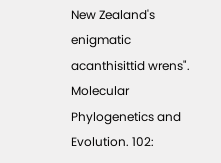New Zealand's enigmatic acanthisittid wrens". Molecular Phylogenetics and Evolution. 102: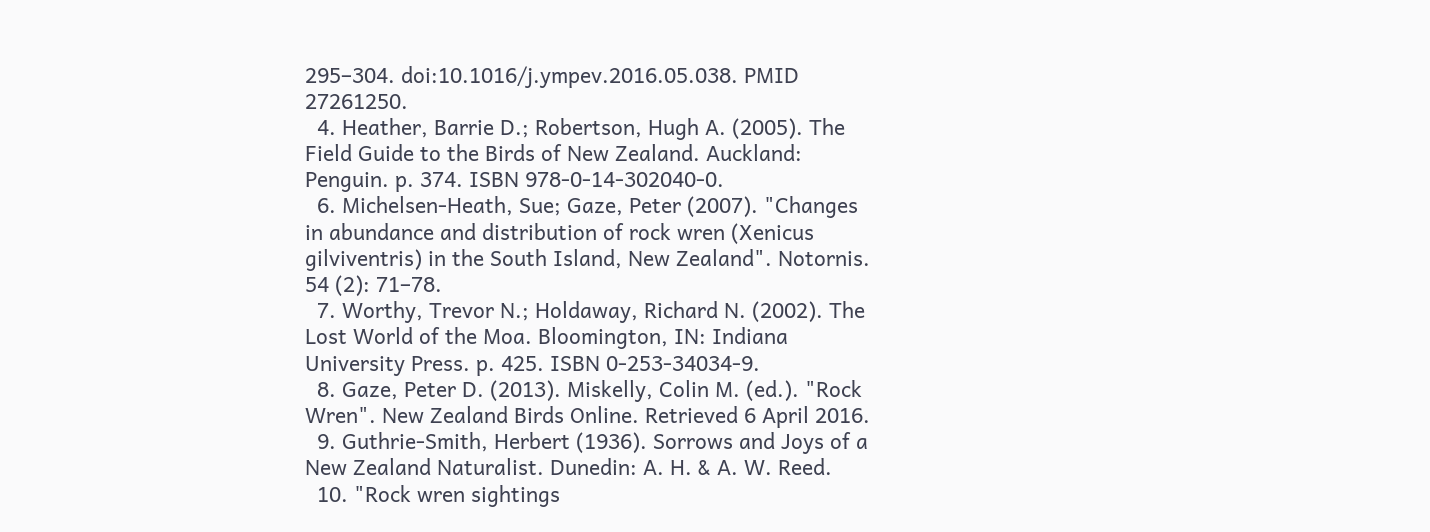295–304. doi:10.1016/j.ympev.2016.05.038. PMID 27261250.
  4. Heather, Barrie D.; Robertson, Hugh A. (2005). The Field Guide to the Birds of New Zealand. Auckland: Penguin. p. 374. ISBN 978-0-14-302040-0.
  6. Michelsen-Heath, Sue; Gaze, Peter (2007). "Changes in abundance and distribution of rock wren (Xenicus gilviventris) in the South Island, New Zealand". Notornis. 54 (2): 71–78.
  7. Worthy, Trevor N.; Holdaway, Richard N. (2002). The Lost World of the Moa. Bloomington, IN: Indiana University Press. p. 425. ISBN 0-253-34034-9.
  8. Gaze, Peter D. (2013). Miskelly, Colin M. (ed.). "Rock Wren". New Zealand Birds Online. Retrieved 6 April 2016.
  9. Guthrie-Smith, Herbert (1936). Sorrows and Joys of a New Zealand Naturalist. Dunedin: A. H. & A. W. Reed.
  10. "Rock wren sightings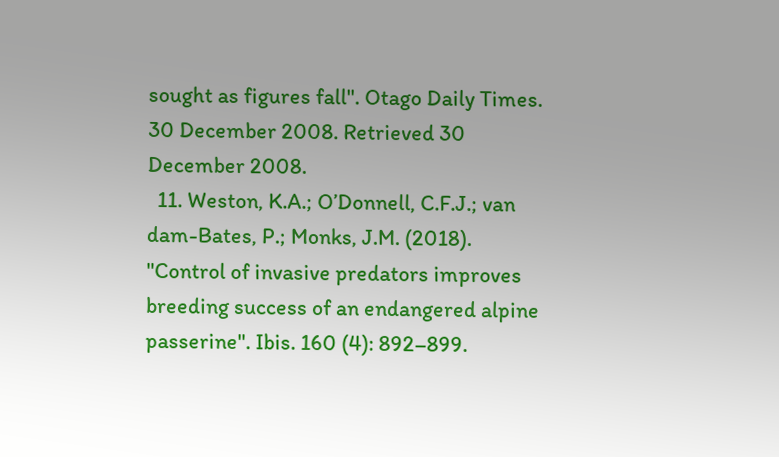sought as figures fall". Otago Daily Times. 30 December 2008. Retrieved 30 December 2008.
  11. Weston, K.A.; O’Donnell, C.F.J.; van dam-Bates, P.; Monks, J.M. (2018). "Control of invasive predators improves breeding success of an endangered alpine passerine". Ibis. 160 (4): 892–899.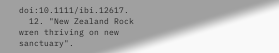doi:10.1111/ibi.12617.
  12. "New Zealand Rock wren thriving on new sanctuary".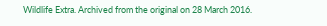Wildlife Extra. Archived from the original on 28 March 2016.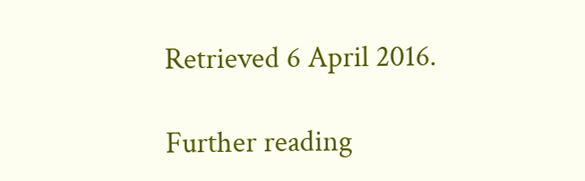Retrieved 6 April 2016.

Further reading